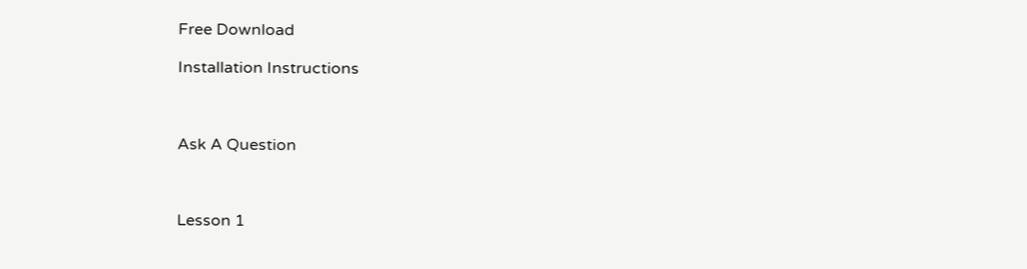Free Download

Installation Instructions



Ask A Question



Lesson 1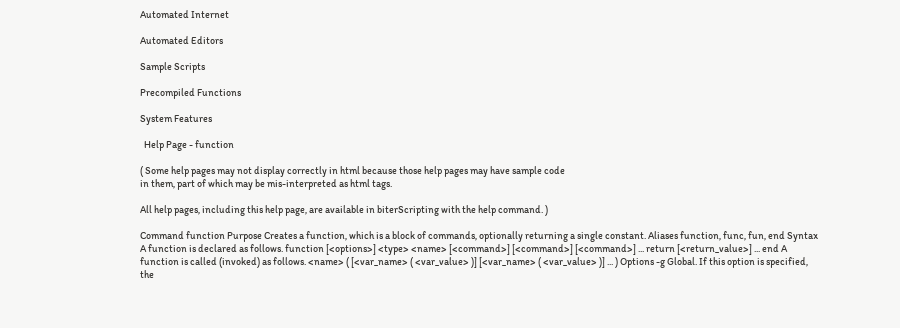Automated Internet

Automated Editors

Sample Scripts

Precompiled Functions

System Features

  Help Page - function

( Some help pages may not display correctly in html because those help pages may have sample code
in them, part of which may be mis-interpreted as html tags.

All help pages, including this help page, are available in biterScripting with the help command. )

Command function Purpose Creates a function, which is a block of commands, optionally returning a single constant. Aliases function, func, fun, end Syntax A function is declared as follows. function [<options>] <type> <name> [<command>] [<command>] [<command>] ... return [<return_value>] ... end A function is called (invoked) as follows. <name> ( [<var_name> ( <var_value> )] [<var_name> ( <var_value> )] ... ) Options -g Global. If this option is specified, the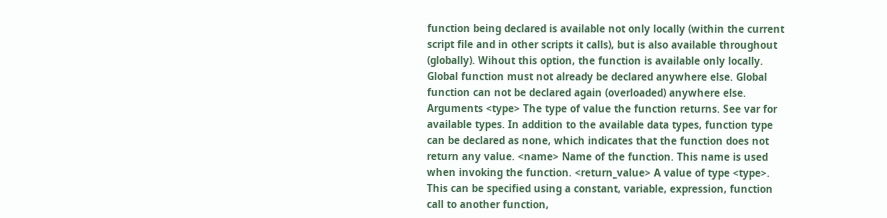function being declared is available not only locally (within the current script file and in other scripts it calls), but is also available throughout (globally). Wihout this option, the function is available only locally. Global function must not already be declared anywhere else. Global function can not be declared again (overloaded) anywhere else. Arguments <type> The type of value the function returns. See var for available types. In addition to the available data types, function type can be declared as none, which indicates that the function does not return any value. <name> Name of the function. This name is used when invoking the function. <return_value> A value of type <type>. This can be specified using a constant, variable, expression, function call to another function,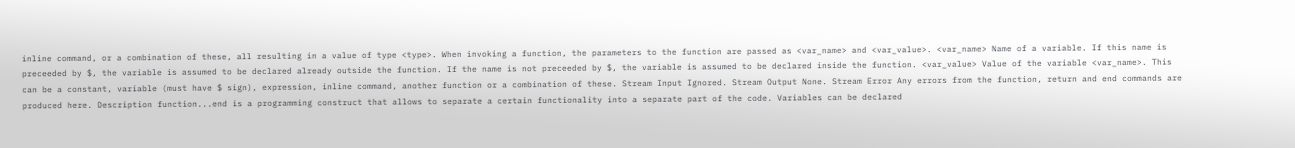inline command, or a combination of these, all resulting in a value of type <type>. When invoking a function, the parameters to the function are passed as <var_name> and <var_value>. <var_name> Name of a variable. If this name is preceeded by $, the variable is assumed to be declared already outside the function. If the name is not preceeded by $, the variable is assumed to be declared inside the function. <var_value> Value of the variable <var_name>. This can be a constant, variable (must have $ sign), expression, inline command, another function or a combination of these. Stream Input Ignored. Stream Output None. Stream Error Any errors from the function, return and end commands are produced here. Description function...end is a programming construct that allows to separate a certain functionality into a separate part of the code. Variables can be declared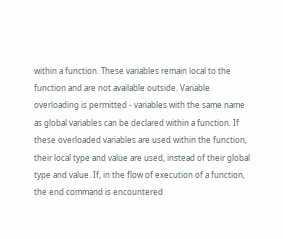within a function. These variables remain local to the function and are not available outside. Variable overloading is permitted - variables with the same name as global variables can be declared within a function. If these overloaded variables are used within the function, their local type and value are used, instead of their global type and value. If, in the flow of execution of a function, the end command is encountered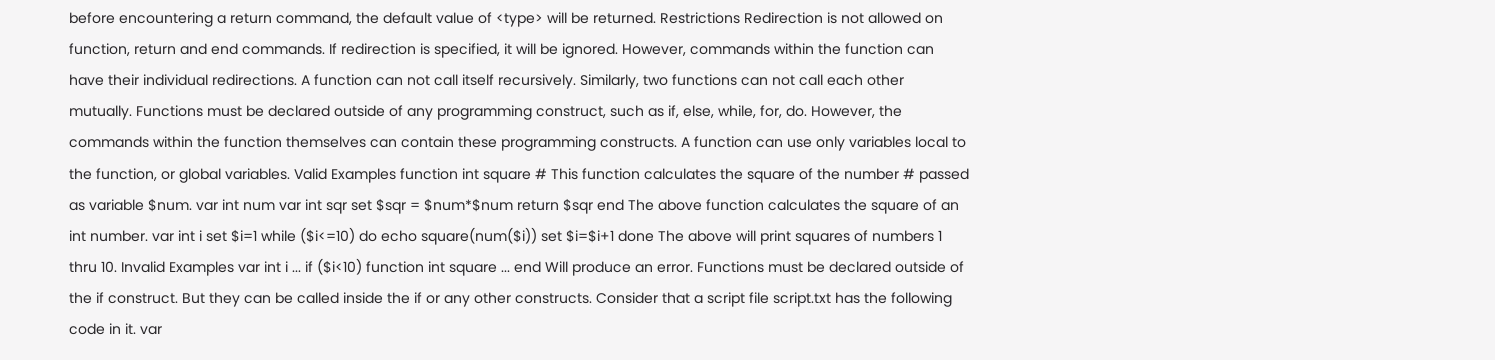before encountering a return command, the default value of <type> will be returned. Restrictions Redirection is not allowed on function, return and end commands. If redirection is specified, it will be ignored. However, commands within the function can have their individual redirections. A function can not call itself recursively. Similarly, two functions can not call each other mutually. Functions must be declared outside of any programming construct, such as if, else, while, for, do. However, the commands within the function themselves can contain these programming constructs. A function can use only variables local to the function, or global variables. Valid Examples function int square # This function calculates the square of the number # passed as variable $num. var int num var int sqr set $sqr = $num*$num return $sqr end The above function calculates the square of an int number. var int i set $i=1 while ($i<=10) do echo square(num($i)) set $i=$i+1 done The above will print squares of numbers 1 thru 10. Invalid Examples var int i ... if ($i<10) function int square ... end Will produce an error. Functions must be declared outside of the if construct. But they can be called inside the if or any other constructs. Consider that a script file script.txt has the following code in it. var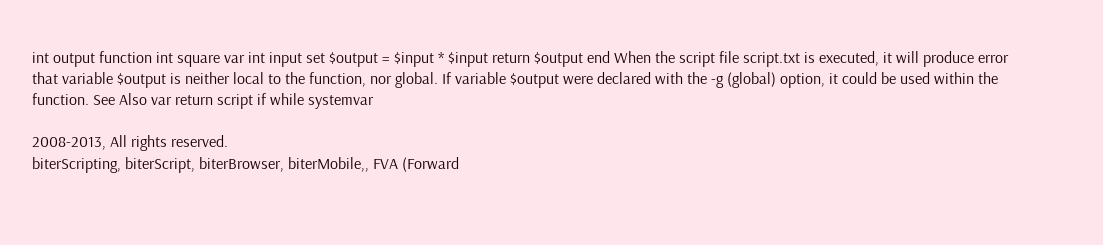int output function int square var int input set $output = $input * $input return $output end When the script file script.txt is executed, it will produce error that variable $output is neither local to the function, nor global. If variable $output were declared with the -g (global) option, it could be used within the function. See Also var return script if while systemvar

2008-2013, All rights reserved.
biterScripting, biterScript, biterBrowser, biterMobile,, FVA (Forward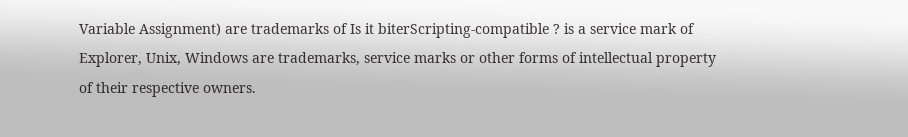Variable Assignment) are trademarks of Is it biterScripting-compatible ? is a service mark of Explorer, Unix, Windows are trademarks, service marks or other forms of intellectual property of their respective owners.